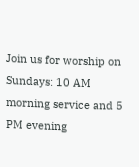Join us for worship on Sundays: 10 AM morning service and 5 PM evening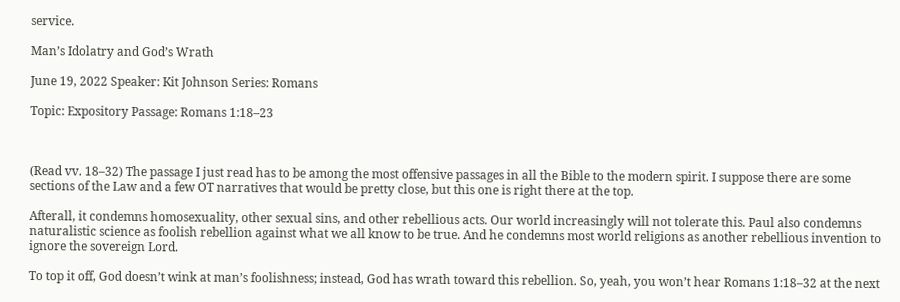service.

Man’s Idolatry and God’s Wrath

June 19, 2022 Speaker: Kit Johnson Series: Romans

Topic: Expository Passage: Romans 1:18–23



(Read vv. 18–32) The passage I just read has to be among the most offensive passages in all the Bible to the modern spirit. I suppose there are some sections of the Law and a few OT narratives that would be pretty close, but this one is right there at the top.

Afterall, it condemns homosexuality, other sexual sins, and other rebellious acts. Our world increasingly will not tolerate this. Paul also condemns naturalistic science as foolish rebellion against what we all know to be true. And he condemns most world religions as another rebellious invention to ignore the sovereign Lord.

To top it off, God doesn’t wink at man’s foolishness; instead, God has wrath toward this rebellion. So, yeah, you won’t hear Romans 1:18–32 at the next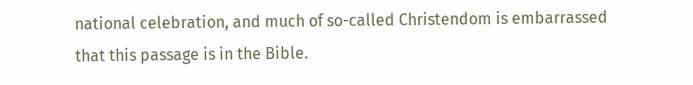national celebration, and much of so-called Christendom is embarrassed that this passage is in the Bible.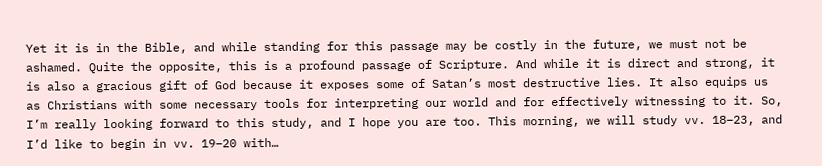Yet it is in the Bible, and while standing for this passage may be costly in the future, we must not be ashamed. Quite the opposite, this is a profound passage of Scripture. And while it is direct and strong, it is also a gracious gift of God because it exposes some of Satan’s most destructive lies. It also equips us as Christians with some necessary tools for interpreting our world and for effectively witnessing to it. So, I’m really looking forward to this study, and I hope you are too. This morning, we will study vv. 18–23, and I’d like to begin in vv. 19–20 with…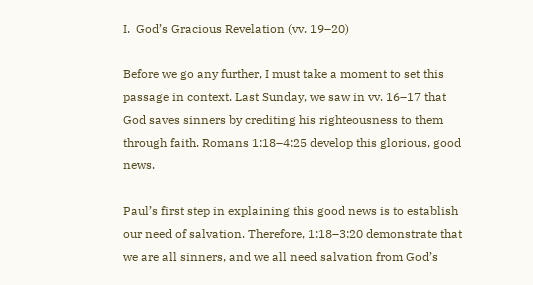I.  God’s Gracious Revelation (vv. 19–20)

Before we go any further, I must take a moment to set this passage in context. Last Sunday, we saw in vv. 16–17 that God saves sinners by crediting his righteousness to them through faith. Romans 1:18–4:25 develop this glorious, good news.

Paul’s first step in explaining this good news is to establish our need of salvation. Therefore, 1:18–3:20 demonstrate that we are all sinners, and we all need salvation from God’s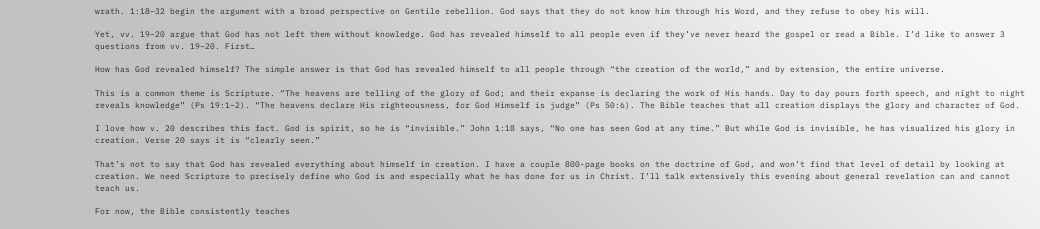wrath. 1:18–32 begin the argument with a broad perspective on Gentile rebellion. God says that they do not know him through his Word, and they refuse to obey his will.

Yet, vv. 19–20 argue that God has not left them without knowledge. God has revealed himself to all people even if they’ve never heard the gospel or read a Bible. I’d like to answer 3 questions from vv. 19–20. First…

How has God revealed himself? The simple answer is that God has revealed himself to all people through “the creation of the world,” and by extension, the entire universe.

This is a common theme is Scripture. “The heavens are telling of the glory of God; and their expanse is declaring the work of His hands. Day to day pours forth speech, and night to night reveals knowledge” (Ps 19:1–2). “The heavens declare His righteousness, for God Himself is judge” (Ps 50:6). The Bible teaches that all creation displays the glory and character of God.

I love how v. 20 describes this fact. God is spirit, so he is “invisible.” John 1:18 says, “No one has seen God at any time.” But while God is invisible, he has visualized his glory in creation. Verse 20 says it is “clearly seen.”

That’s not to say that God has revealed everything about himself in creation. I have a couple 800-page books on the doctrine of God, and won’t find that level of detail by looking at creation. We need Scripture to precisely define who God is and especially what he has done for us in Christ. I’ll talk extensively this evening about general revelation can and cannot teach us.

For now, the Bible consistently teaches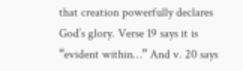that creation powerfully declares God’s glory. Verse 19 says it is “evident within…” And v. 20 says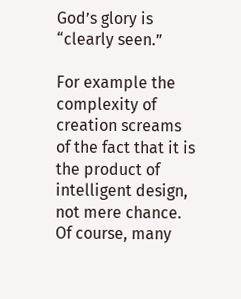God’s glory is “clearly seen.”

For example the complexity of creation screams of the fact that it is the product of intelligent design, not mere chance. Of course, many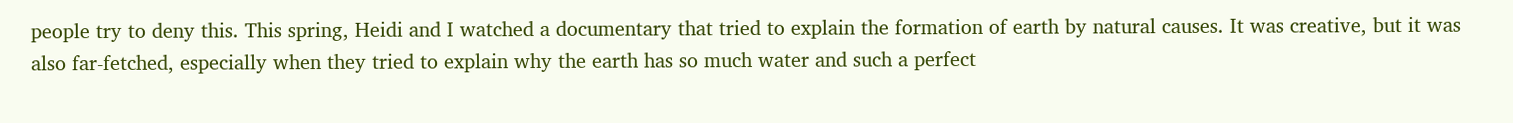people try to deny this. This spring, Heidi and I watched a documentary that tried to explain the formation of earth by natural causes. It was creative, but it was also far-fetched, especially when they tried to explain why the earth has so much water and such a perfect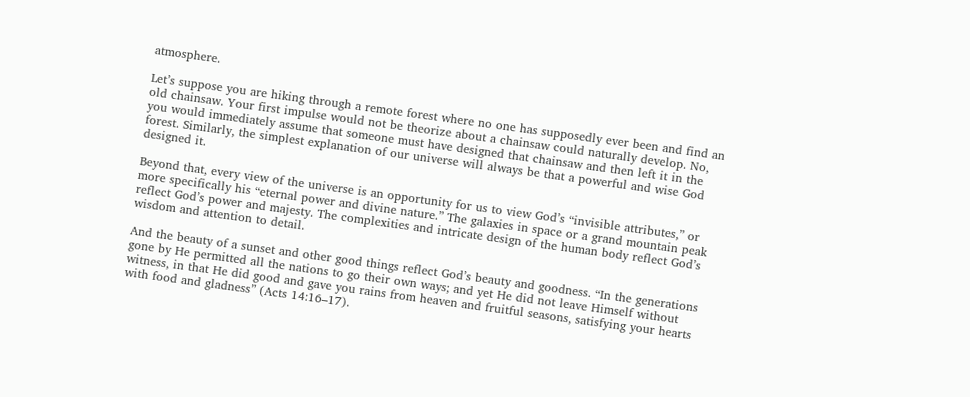atmosphere.

Let’s suppose you are hiking through a remote forest where no one has supposedly ever been and find an old chainsaw. Your first impulse would not be theorize about a chainsaw could naturally develop. No, you would immediately assume that someone must have designed that chainsaw and then left it in the forest. Similarly, the simplest explanation of our universe will always be that a powerful and wise God designed it.

Beyond that, every view of the universe is an opportunity for us to view God’s “invisible attributes,” or more specifically his “eternal power and divine nature.” The galaxies in space or a grand mountain peak reflect God’s power and majesty. The complexities and intricate design of the human body reflect God’s wisdom and attention to detail.

And the beauty of a sunset and other good things reflect God’s beauty and goodness. “In the generations gone by He permitted all the nations to go their own ways; and yet He did not leave Himself without witness, in that He did good and gave you rains from heaven and fruitful seasons, satisfying your hearts with food and gladness” (Acts 14:16–17).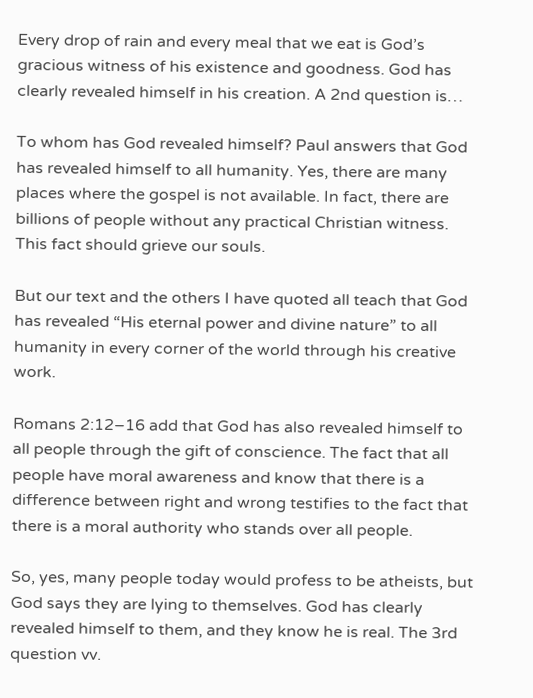Every drop of rain and every meal that we eat is God’s gracious witness of his existence and goodness. God has clearly revealed himself in his creation. A 2nd question is…

To whom has God revealed himself? Paul answers that God has revealed himself to all humanity. Yes, there are many places where the gospel is not available. In fact, there are billions of people without any practical Christian witness. This fact should grieve our souls.

But our text and the others I have quoted all teach that God has revealed “His eternal power and divine nature” to all humanity in every corner of the world through his creative work.

Romans 2:12–16 add that God has also revealed himself to all people through the gift of conscience. The fact that all people have moral awareness and know that there is a difference between right and wrong testifies to the fact that there is a moral authority who stands over all people.

So, yes, many people today would profess to be atheists, but God says they are lying to themselves. God has clearly revealed himself to them, and they know he is real. The 3rd question vv.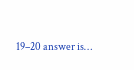19–20 answer is…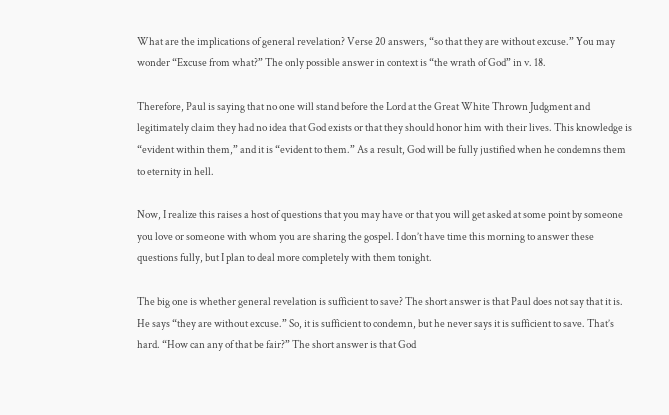What are the implications of general revelation? Verse 20 answers, “so that they are without excuse.” You may wonder “Excuse from what?” The only possible answer in context is “the wrath of God” in v. 18.

Therefore, Paul is saying that no one will stand before the Lord at the Great White Thrown Judgment and legitimately claim they had no idea that God exists or that they should honor him with their lives. This knowledge is “evident within them,” and it is “evident to them.” As a result, God will be fully justified when he condemns them to eternity in hell.

Now, I realize this raises a host of questions that you may have or that you will get asked at some point by someone you love or someone with whom you are sharing the gospel. I don’t have time this morning to answer these questions fully, but I plan to deal more completely with them tonight.

The big one is whether general revelation is sufficient to save? The short answer is that Paul does not say that it is. He says “they are without excuse.” So, it is sufficient to condemn, but he never says it is sufficient to save. That’s hard. “How can any of that be fair?” The short answer is that God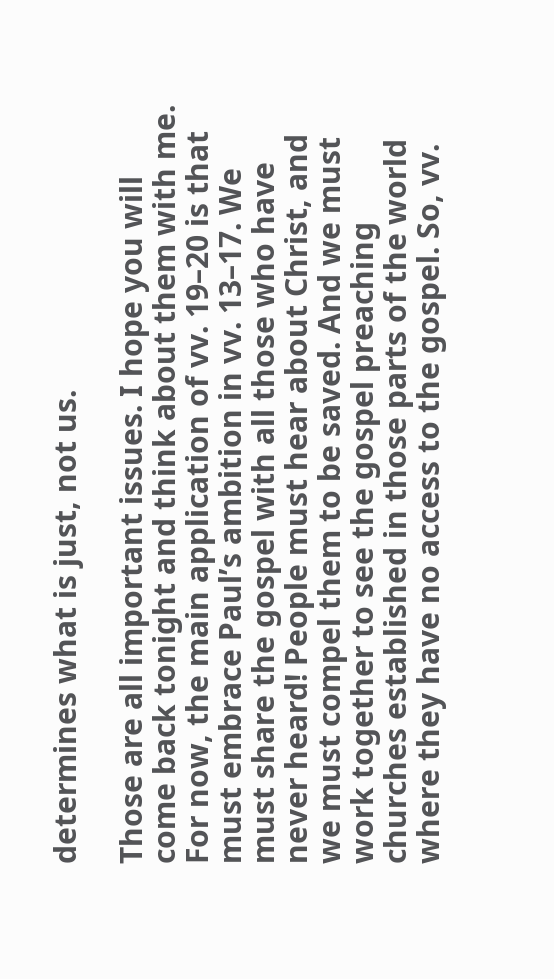determines what is just, not us.

Those are all important issues. I hope you will come back tonight and think about them with me. For now, the main application of vv. 19–20 is that must embrace Paul’s ambition in vv. 13–17. We must share the gospel with all those who have never heard! People must hear about Christ, and we must compel them to be saved. And we must work together to see the gospel preaching churches established in those parts of the world where they have no access to the gospel. So, vv.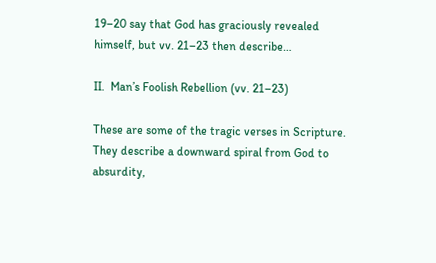19–20 say that God has graciously revealed himself, but vv. 21–23 then describe…

II.  Man’s Foolish Rebellion (vv. 21–23)

These are some of the tragic verses in Scripture. They describe a downward spiral from God to absurdity,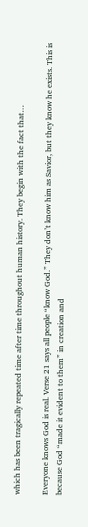which has been tragically repeated time after time throughout human history. They begin with the fact that…

Everyone knows God is real. Verse 21 says all people “know God.” They don’t know him as Savior, but they know he exists. This is because God “made it evident to them” in creation and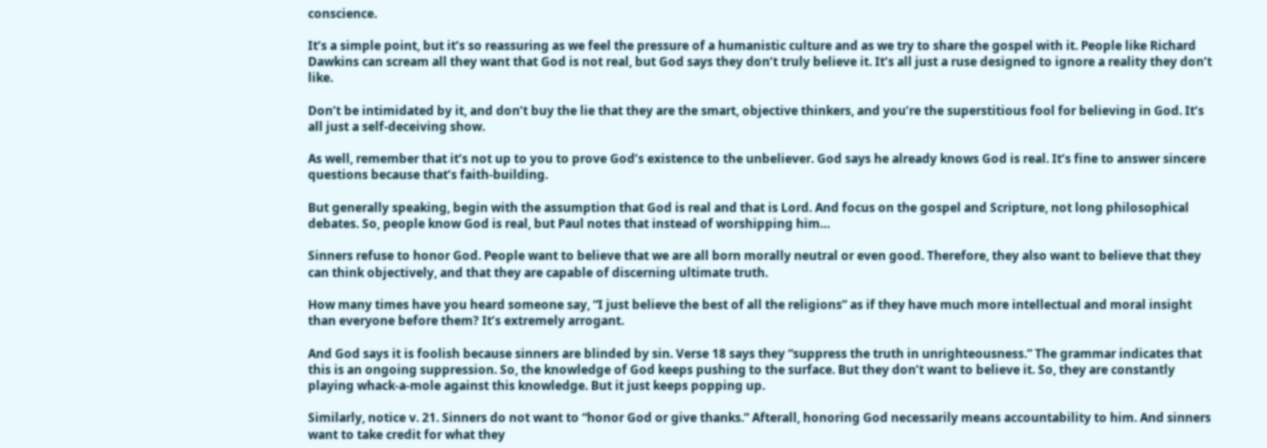conscience.

It’s a simple point, but it’s so reassuring as we feel the pressure of a humanistic culture and as we try to share the gospel with it. People like Richard Dawkins can scream all they want that God is not real, but God says they don’t truly believe it. It’s all just a ruse designed to ignore a reality they don’t like.

Don’t be intimidated by it, and don’t buy the lie that they are the smart, objective thinkers, and you’re the superstitious fool for believing in God. It’s all just a self-deceiving show.

As well, remember that it’s not up to you to prove God’s existence to the unbeliever. God says he already knows God is real. It’s fine to answer sincere questions because that’s faith-building.

But generally speaking, begin with the assumption that God is real and that is Lord. And focus on the gospel and Scripture, not long philosophical debates. So, people know God is real, but Paul notes that instead of worshipping him…

Sinners refuse to honor God. People want to believe that we are all born morally neutral or even good. Therefore, they also want to believe that they can think objectively, and that they are capable of discerning ultimate truth.

How many times have you heard someone say, “I just believe the best of all the religions” as if they have much more intellectual and moral insight than everyone before them? It’s extremely arrogant.

And God says it is foolish because sinners are blinded by sin. Verse 18 says they “suppress the truth in unrighteousness.” The grammar indicates that this is an ongoing suppression. So, the knowledge of God keeps pushing to the surface. But they don’t want to believe it. So, they are constantly playing whack-a-mole against this knowledge. But it just keeps popping up.

Similarly, notice v. 21. Sinners do not want to “honor God or give thanks.” Afterall, honoring God necessarily means accountability to him. And sinners want to take credit for what they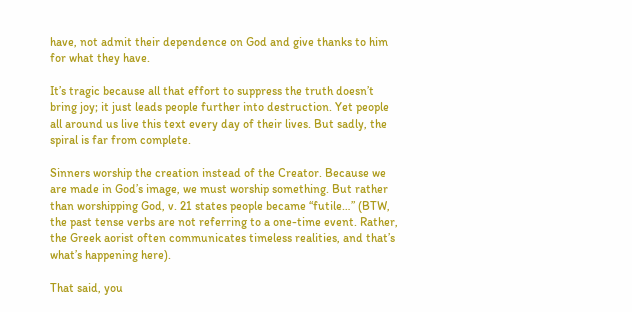have, not admit their dependence on God and give thanks to him for what they have.

It’s tragic because all that effort to suppress the truth doesn’t bring joy; it just leads people further into destruction. Yet people all around us live this text every day of their lives. But sadly, the spiral is far from complete.

Sinners worship the creation instead of the Creator. Because we are made in God’s image, we must worship something. But rather than worshipping God, v. 21 states people became “futile…” (BTW, the past tense verbs are not referring to a one-time event. Rather, the Greek aorist often communicates timeless realities, and that’s what’s happening here).

That said, you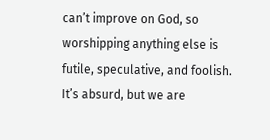can’t improve on God, so worshipping anything else is futile, speculative, and foolish. It’s absurd, but we are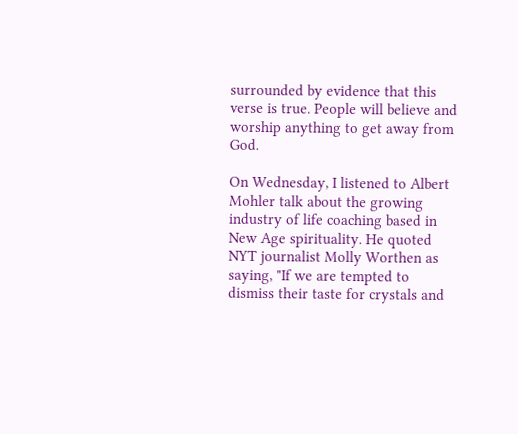surrounded by evidence that this verse is true. People will believe and worship anything to get away from God.

On Wednesday, I listened to Albert Mohler talk about the growing industry of life coaching based in New Age spirituality. He quoted NYT journalist Molly Worthen as saying, "If we are tempted to dismiss their taste for crystals and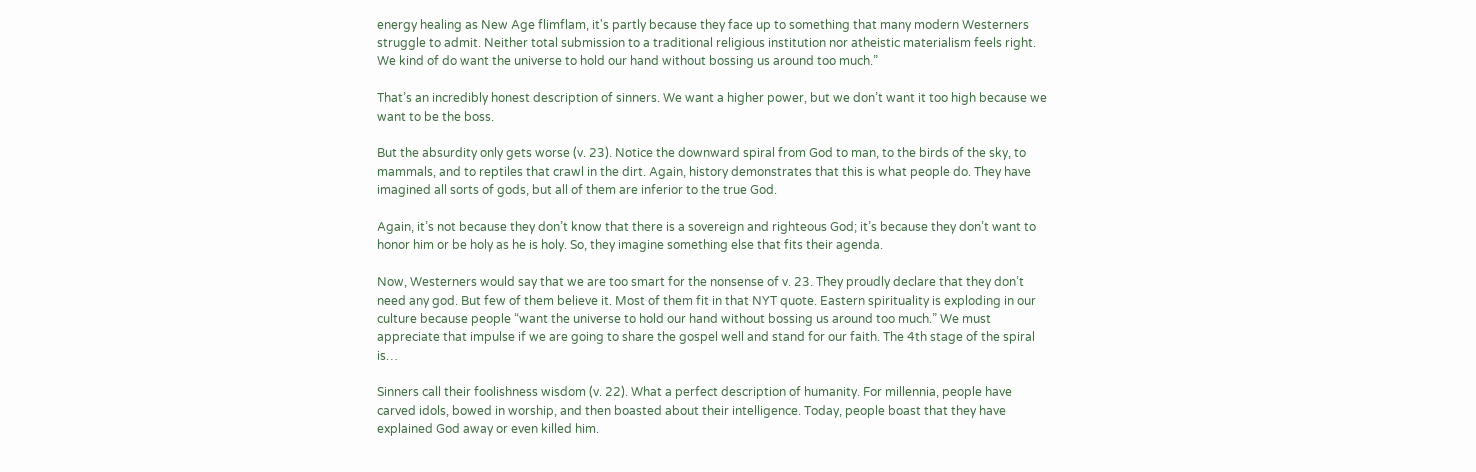energy healing as New Age flimflam, it's partly because they face up to something that many modern Westerners struggle to admit. Neither total submission to a traditional religious institution nor atheistic materialism feels right. We kind of do want the universe to hold our hand without bossing us around too much.”

That’s an incredibly honest description of sinners. We want a higher power, but we don’t want it too high because we want to be the boss.

But the absurdity only gets worse (v. 23). Notice the downward spiral from God to man, to the birds of the sky, to mammals, and to reptiles that crawl in the dirt. Again, history demonstrates that this is what people do. They have imagined all sorts of gods, but all of them are inferior to the true God.

Again, it’s not because they don’t know that there is a sovereign and righteous God; it’s because they don’t want to honor him or be holy as he is holy. So, they imagine something else that fits their agenda.

Now, Westerners would say that we are too smart for the nonsense of v. 23. They proudly declare that they don’t need any god. But few of them believe it. Most of them fit in that NYT quote. Eastern spirituality is exploding in our culture because people “want the universe to hold our hand without bossing us around too much.” We must appreciate that impulse if we are going to share the gospel well and stand for our faith. The 4th stage of the spiral is…

Sinners call their foolishness wisdom (v. 22). What a perfect description of humanity. For millennia, people have carved idols, bowed in worship, and then boasted about their intelligence. Today, people boast that they have explained God away or even killed him.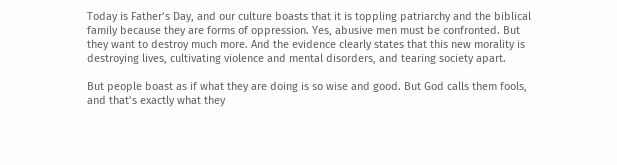Today is Father’s Day, and our culture boasts that it is toppling patriarchy and the biblical family because they are forms of oppression. Yes, abusive men must be confronted. But they want to destroy much more. And the evidence clearly states that this new morality is destroying lives, cultivating violence and mental disorders, and tearing society apart.

But people boast as if what they are doing is so wise and good. But God calls them fools, and that’s exactly what they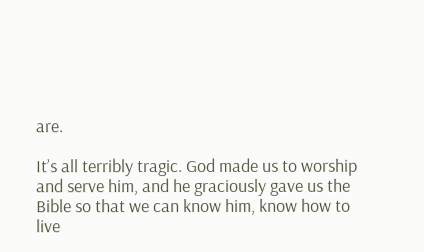are.

It’s all terribly tragic. God made us to worship and serve him, and he graciously gave us the Bible so that we can know him, know how to live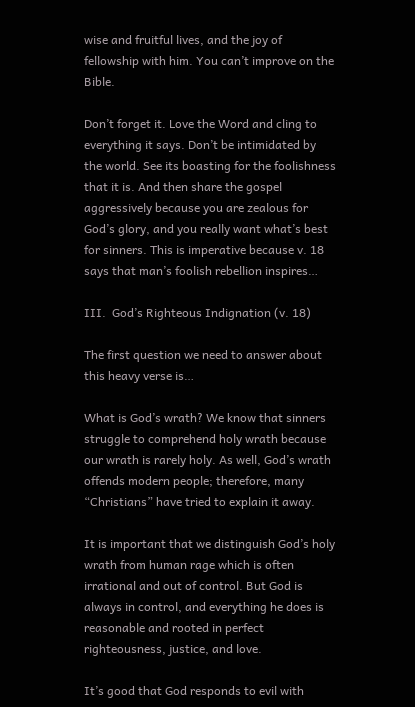wise and fruitful lives, and the joy of fellowship with him. You can’t improve on the Bible.

Don’t forget it. Love the Word and cling to everything it says. Don’t be intimidated by the world. See its boasting for the foolishness that it is. And then share the gospel aggressively because you are zealous for God’s glory, and you really want what’s best for sinners. This is imperative because v. 18 says that man’s foolish rebellion inspires…

III.  God’s Righteous Indignation (v. 18)

The first question we need to answer about this heavy verse is…

What is God’s wrath? We know that sinners struggle to comprehend holy wrath because our wrath is rarely holy. As well, God’s wrath offends modern people; therefore, many “Christians” have tried to explain it away.

It is important that we distinguish God’s holy wrath from human rage which is often irrational and out of control. But God is always in control, and everything he does is reasonable and rooted in perfect righteousness, justice, and love.

It’s good that God responds to evil with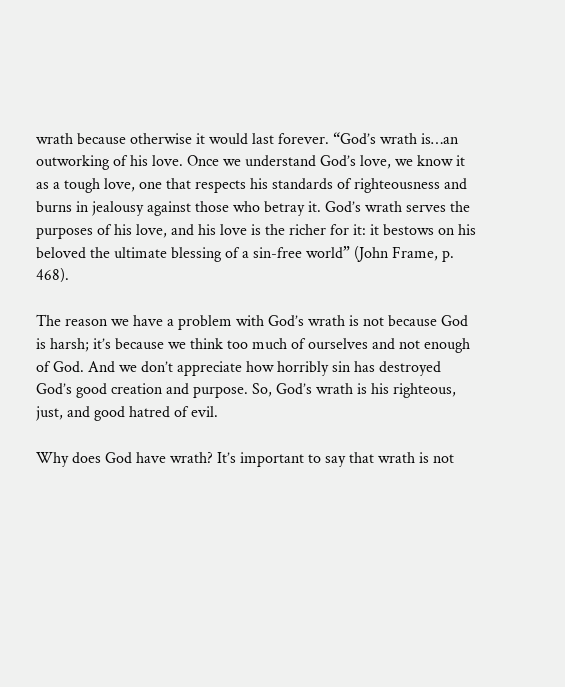wrath because otherwise it would last forever. “God’s wrath is…an outworking of his love. Once we understand God’s love, we know it as a tough love, one that respects his standards of righteousness and burns in jealousy against those who betray it. God’s wrath serves the purposes of his love, and his love is the richer for it: it bestows on his beloved the ultimate blessing of a sin-free world” (John Frame, p. 468).

The reason we have a problem with God’s wrath is not because God is harsh; it’s because we think too much of ourselves and not enough of God. And we don’t appreciate how horribly sin has destroyed God’s good creation and purpose. So, God’s wrath is his righteous, just, and good hatred of evil.

Why does God have wrath? It’s important to say that wrath is not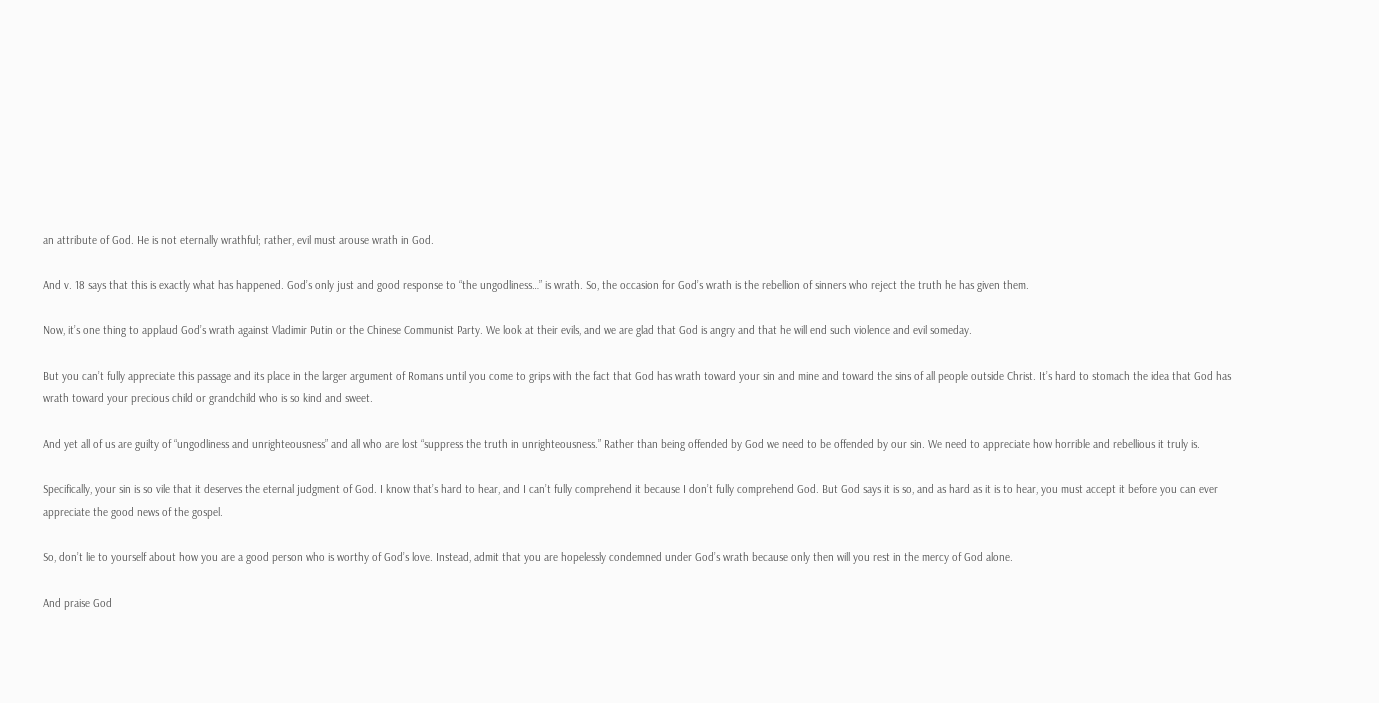an attribute of God. He is not eternally wrathful; rather, evil must arouse wrath in God.

And v. 18 says that this is exactly what has happened. God’s only just and good response to “the ungodliness…” is wrath. So, the occasion for God’s wrath is the rebellion of sinners who reject the truth he has given them.

Now, it’s one thing to applaud God’s wrath against Vladimir Putin or the Chinese Communist Party. We look at their evils, and we are glad that God is angry and that he will end such violence and evil someday.

But you can’t fully appreciate this passage and its place in the larger argument of Romans until you come to grips with the fact that God has wrath toward your sin and mine and toward the sins of all people outside Christ. It’s hard to stomach the idea that God has wrath toward your precious child or grandchild who is so kind and sweet.

And yet all of us are guilty of “ungodliness and unrighteousness” and all who are lost “suppress the truth in unrighteousness.” Rather than being offended by God we need to be offended by our sin. We need to appreciate how horrible and rebellious it truly is.

Specifically, your sin is so vile that it deserves the eternal judgment of God. I know that’s hard to hear, and I can’t fully comprehend it because I don’t fully comprehend God. But God says it is so, and as hard as it is to hear, you must accept it before you can ever appreciate the good news of the gospel.

So, don’t lie to yourself about how you are a good person who is worthy of God’s love. Instead, admit that you are hopelessly condemned under God’s wrath because only then will you rest in the mercy of God alone.

And praise God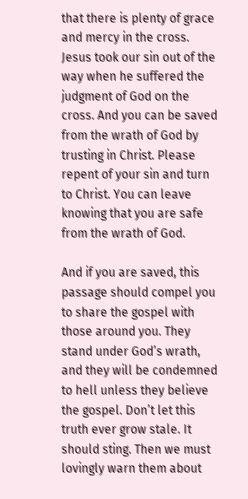that there is plenty of grace and mercy in the cross. Jesus took our sin out of the way when he suffered the judgment of God on the cross. And you can be saved from the wrath of God by trusting in Christ. Please repent of your sin and turn to Christ. You can leave knowing that you are safe from the wrath of God.

And if you are saved, this passage should compel you to share the gospel with those around you. They stand under God’s wrath, and they will be condemned to hell unless they believe the gospel. Don’t let this truth ever grow stale. It should sting. Then we must lovingly warn them about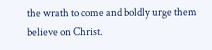the wrath to come and boldly urge them believe on Christ.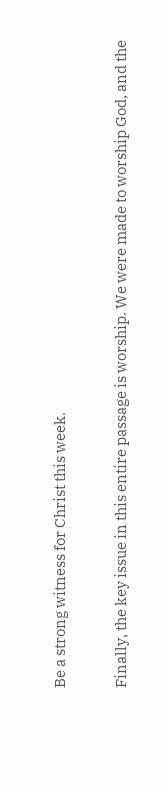Be a strong witness for Christ this week.

Finally, the key issue in this entire passage is worship. We were made to worship God, and the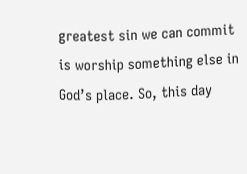greatest sin we can commit is worship something else in God’s place. So, this day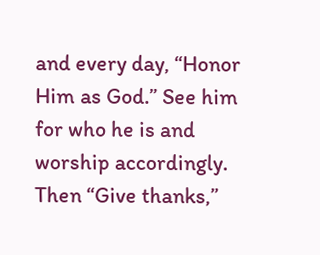and every day, “Honor Him as God.” See him for who he is and worship accordingly. Then “Give thanks,”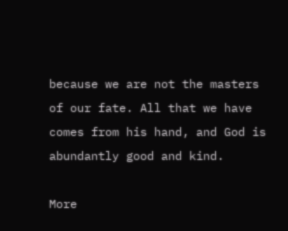because we are not the masters of our fate. All that we have comes from his hand, and God is abundantly good and kind.

More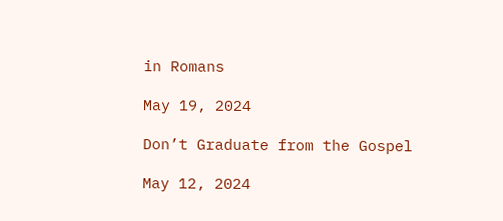in Romans

May 19, 2024

Don’t Graduate from the Gospel

May 12, 2024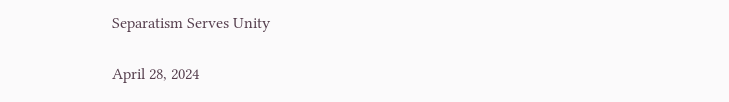Separatism Serves Unity

April 28, 2024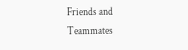Friends and Teammates